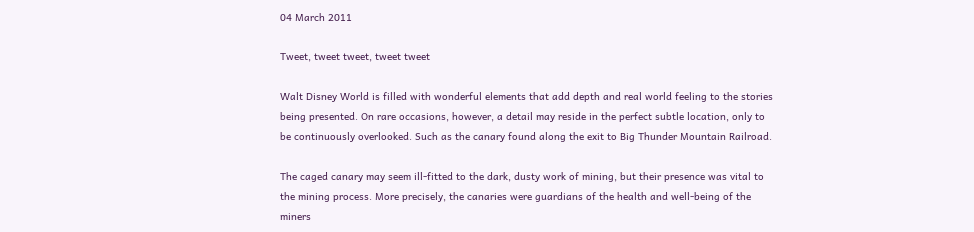04 March 2011

Tweet, tweet tweet, tweet tweet

Walt Disney World is filled with wonderful elements that add depth and real world feeling to the stories being presented. On rare occasions, however, a detail may reside in the perfect subtle location, only to be continuously overlooked. Such as the canary found along the exit to Big Thunder Mountain Railroad.

The caged canary may seem ill-fitted to the dark, dusty work of mining, but their presence was vital to the mining process. More precisely, the canaries were guardians of the health and well-being of the miners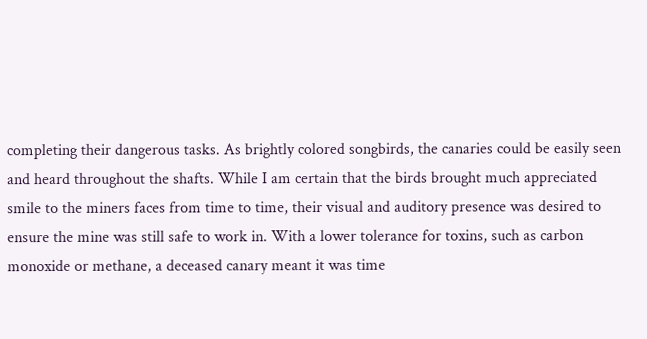completing their dangerous tasks. As brightly colored songbirds, the canaries could be easily seen and heard throughout the shafts. While I am certain that the birds brought much appreciated smile to the miners faces from time to time, their visual and auditory presence was desired to ensure the mine was still safe to work in. With a lower tolerance for toxins, such as carbon monoxide or methane, a deceased canary meant it was time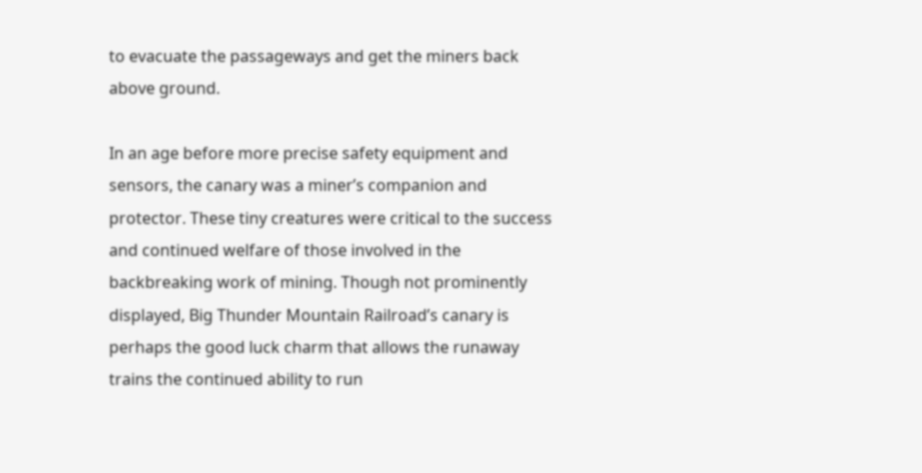to evacuate the passageways and get the miners back above ground.

In an age before more precise safety equipment and sensors, the canary was a miner’s companion and protector. These tiny creatures were critical to the success and continued welfare of those involved in the backbreaking work of mining. Though not prominently displayed, Big Thunder Mountain Railroad’s canary is perhaps the good luck charm that allows the runaway trains the continued ability to run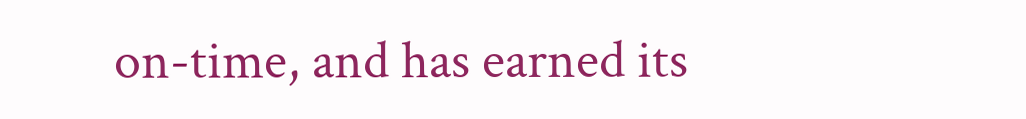on-time, and has earned its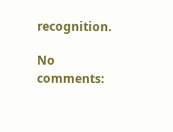recognition.

No comments: